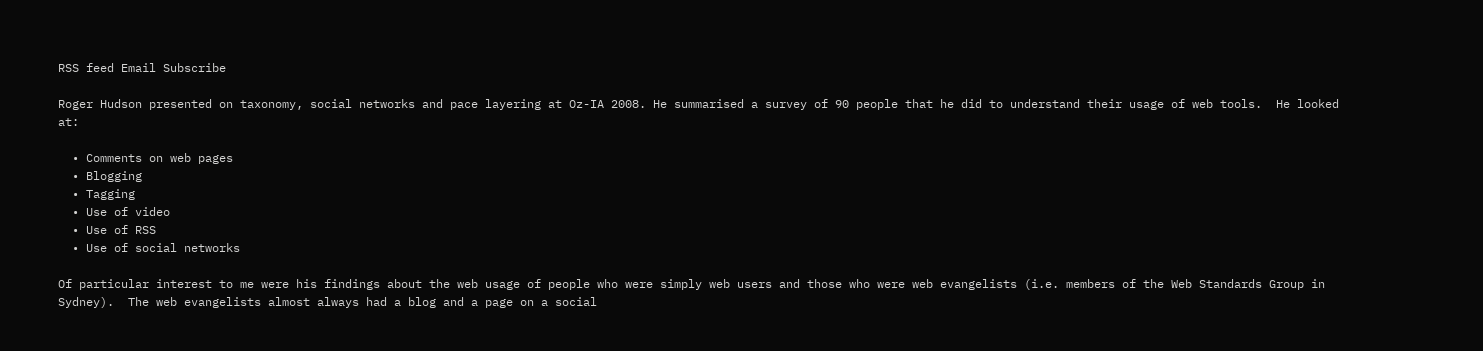RSS feed Email Subscribe

Roger Hudson presented on taxonomy, social networks and pace layering at Oz-IA 2008. He summarised a survey of 90 people that he did to understand their usage of web tools.  He looked at:

  • Comments on web pages
  • Blogging
  • Tagging
  • Use of video
  • Use of RSS
  • Use of social networks

Of particular interest to me were his findings about the web usage of people who were simply web users and those who were web evangelists (i.e. members of the Web Standards Group in Sydney).  The web evangelists almost always had a blog and a page on a social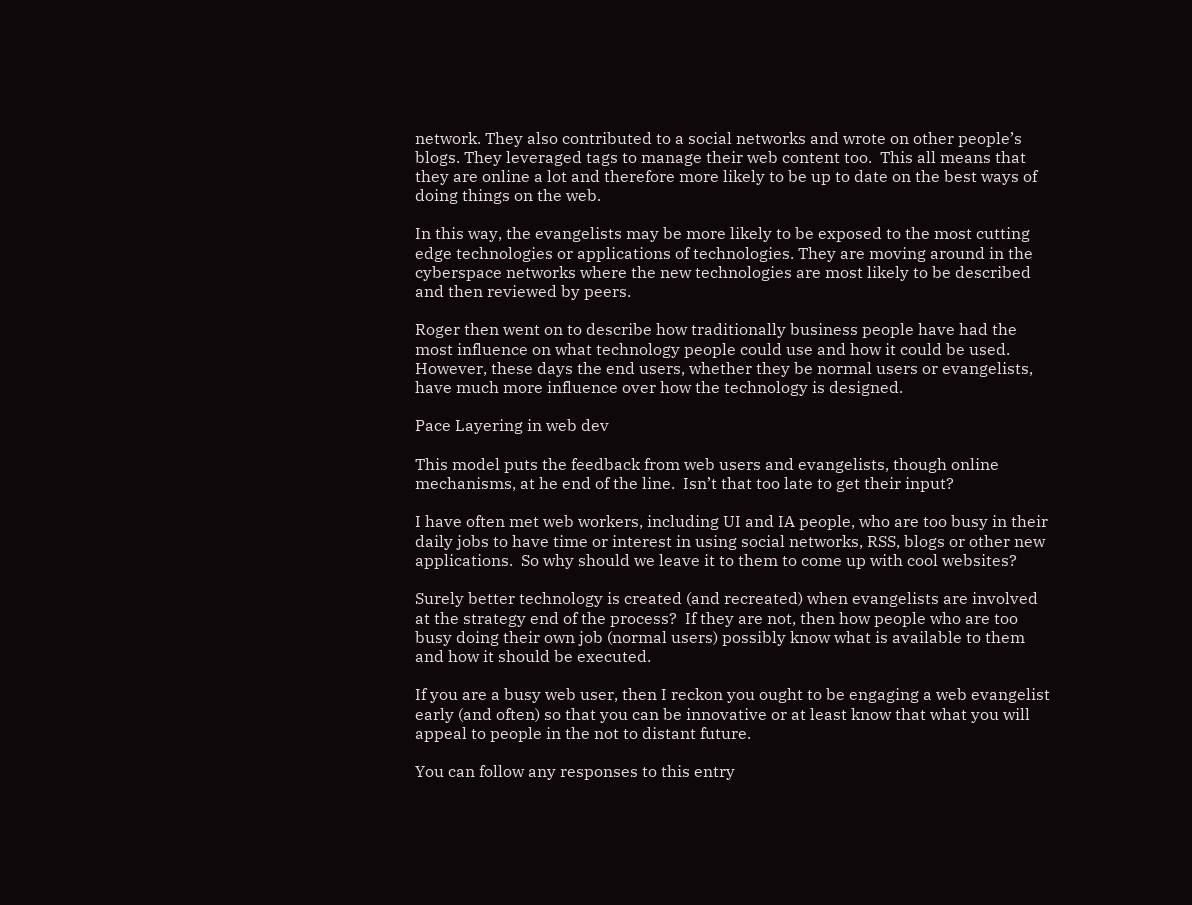network. They also contributed to a social networks and wrote on other people’s blogs. They leveraged tags to manage their web content too.  This all means that they are online a lot and therefore more likely to be up to date on the best ways of doing things on the web.

In this way, the evangelists may be more likely to be exposed to the most cutting edge technologies or applications of technologies. They are moving around in the cyberspace networks where the new technologies are most likely to be described and then reviewed by peers.

Roger then went on to describe how traditionally business people have had the most influence on what technology people could use and how it could be used. However, these days the end users, whether they be normal users or evangelists, have much more influence over how the technology is designed.

Pace Layering in web dev

This model puts the feedback from web users and evangelists, though online mechanisms, at he end of the line.  Isn’t that too late to get their input?

I have often met web workers, including UI and IA people, who are too busy in their daily jobs to have time or interest in using social networks, RSS, blogs or other new applications.  So why should we leave it to them to come up with cool websites?

Surely better technology is created (and recreated) when evangelists are involved at the strategy end of the process?  If they are not, then how people who are too busy doing their own job (normal users) possibly know what is available to them and how it should be executed.

If you are a busy web user, then I reckon you ought to be engaging a web evangelist early (and often) so that you can be innovative or at least know that what you will appeal to people in the not to distant future.

You can follow any responses to this entry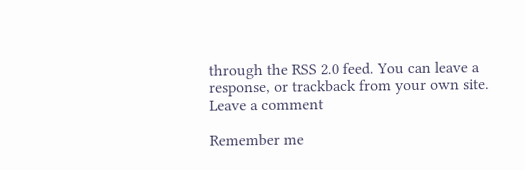through the RSS 2.0 feed. You can leave a response, or trackback from your own site.
Leave a comment

Remember me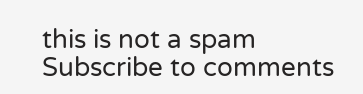this is not a spam Subscribe to comments